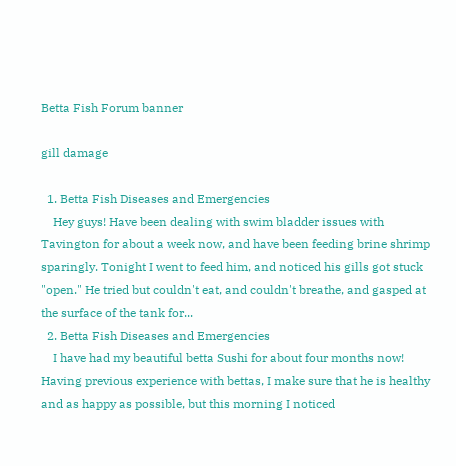Betta Fish Forum banner

gill damage

  1. Betta Fish Diseases and Emergencies
    Hey guys! Have been dealing with swim bladder issues with Tavington for about a week now, and have been feeding brine shrimp sparingly. Tonight I went to feed him, and noticed his gills got stuck "open." He tried but couldn't eat, and couldn't breathe, and gasped at the surface of the tank for...
  2. Betta Fish Diseases and Emergencies
    I have had my beautiful betta Sushi for about four months now! Having previous experience with bettas, I make sure that he is healthy and as happy as possible, but this morning I noticed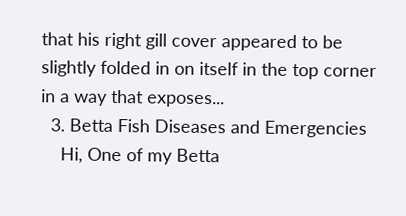that his right gill cover appeared to be slightly folded in on itself in the top corner in a way that exposes...
  3. Betta Fish Diseases and Emergencies
    Hi, One of my Betta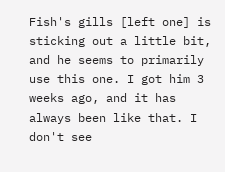Fish's gills [left one] is sticking out a little bit, and he seems to primarily use this one. I got him 3 weeks ago, and it has always been like that. I don't see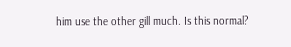him use the other gill much. Is this normal?